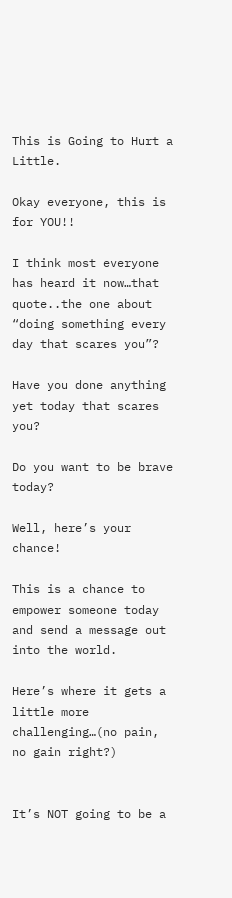This is Going to Hurt a Little.

Okay everyone, this is for YOU!!

I think most everyone has heard it now…that quote..the one about “doing something every day that scares you”?

Have you done anything yet today that scares you?

Do you want to be brave today?

Well, here’s your chance!

This is a chance to empower someone today and send a message out into the world.

Here’s where it gets a little more challenging…(no pain, no gain right?)


It’s NOT going to be a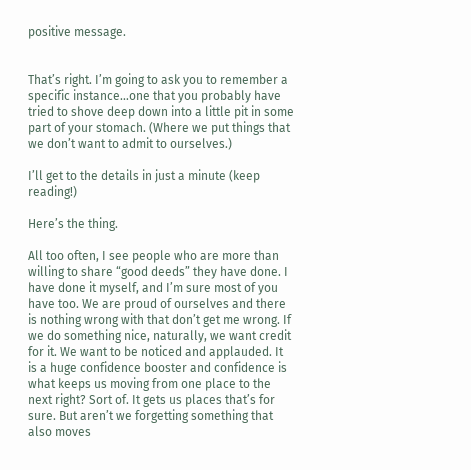positive message.


That’s right. I’m going to ask you to remember a specific instance…one that you probably have tried to shove deep down into a little pit in some part of your stomach. (Where we put things that we don’t want to admit to ourselves.)

I’ll get to the details in just a minute (keep reading!)

Here’s the thing.

All too often, I see people who are more than willing to share “good deeds” they have done. I have done it myself, and I’m sure most of you have too. We are proud of ourselves and there is nothing wrong with that don’t get me wrong. If we do something nice, naturally, we want credit for it. We want to be noticed and applauded. It is a huge confidence booster and confidence is what keeps us moving from one place to the next right? Sort of. It gets us places that’s for sure. But aren’t we forgetting something that also moves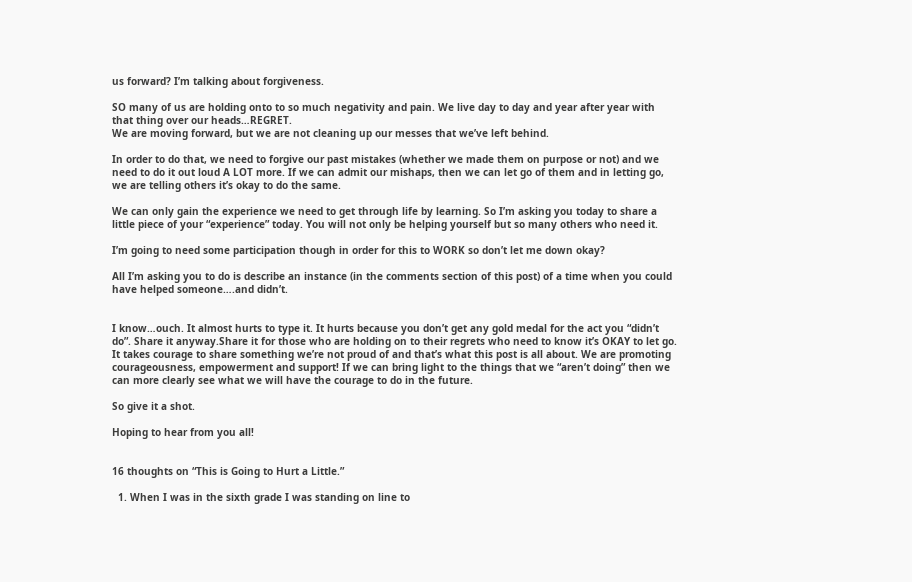us forward? I’m talking about forgiveness.

SO many of us are holding onto to so much negativity and pain. We live day to day and year after year with that thing over our heads…REGRET.
We are moving forward, but we are not cleaning up our messes that we’ve left behind.

In order to do that, we need to forgive our past mistakes (whether we made them on purpose or not) and we need to do it out loud A LOT more. If we can admit our mishaps, then we can let go of them and in letting go, we are telling others it’s okay to do the same.

We can only gain the experience we need to get through life by learning. So I’m asking you today to share a little piece of your “experience” today. You will not only be helping yourself but so many others who need it.

I’m going to need some participation though in order for this to WORK so don’t let me down okay?

All I’m asking you to do is describe an instance (in the comments section of this post) of a time when you could have helped someone….and didn’t.


I know…ouch. It almost hurts to type it. It hurts because you don’t get any gold medal for the act you “didn’t do”. Share it anyway.Share it for those who are holding on to their regrets who need to know it’s OKAY to let go. It takes courage to share something we’re not proud of and that’s what this post is all about. We are promoting courageousness, empowerment and support! If we can bring light to the things that we “aren’t doing” then we can more clearly see what we will have the courage to do in the future.

So give it a shot.

Hoping to hear from you all!


16 thoughts on “This is Going to Hurt a Little.”

  1. When I was in the sixth grade I was standing on line to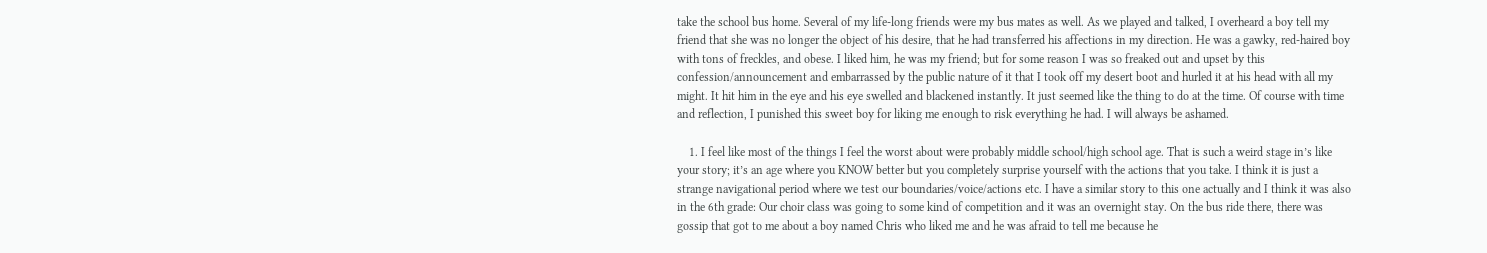take the school bus home. Several of my life-long friends were my bus mates as well. As we played and talked, I overheard a boy tell my friend that she was no longer the object of his desire, that he had transferred his affections in my direction. He was a gawky, red-haired boy with tons of freckles, and obese. I liked him, he was my friend; but for some reason I was so freaked out and upset by this confession/announcement and embarrassed by the public nature of it that I took off my desert boot and hurled it at his head with all my might. It hit him in the eye and his eye swelled and blackened instantly. It just seemed like the thing to do at the time. Of course with time and reflection, I punished this sweet boy for liking me enough to risk everything he had. I will always be ashamed.

    1. I feel like most of the things I feel the worst about were probably middle school/high school age. That is such a weird stage in’s like your story; it’s an age where you KNOW better but you completely surprise yourself with the actions that you take. I think it is just a strange navigational period where we test our boundaries/voice/actions etc. I have a similar story to this one actually and I think it was also in the 6th grade: Our choir class was going to some kind of competition and it was an overnight stay. On the bus ride there, there was gossip that got to me about a boy named Chris who liked me and he was afraid to tell me because he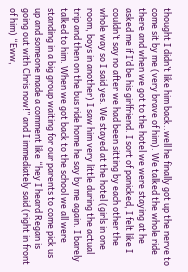thought I didn’t like him back..well he finally got up the nerve to come sit by me (very brave of him). We talked the whole ride there and when we got to the hotel we were staying at he asked me if I’d be his girlfriend. I sort of panicked, I felt like I couldn’t say no after we had been sitting by each other the whole way so I said yes. We stayed at the hotel (girls in one room, boys in another) I saw him very little during the actual trip and then on the bus ride home he say by me again. I barely talked to him. When we got back to the school we all were standing in a big group waiting for our parents to come pick us up and someone made a comment like “hey I heard Regan is going out with Chris now!” and I immediately said (right in front of him) “Eww,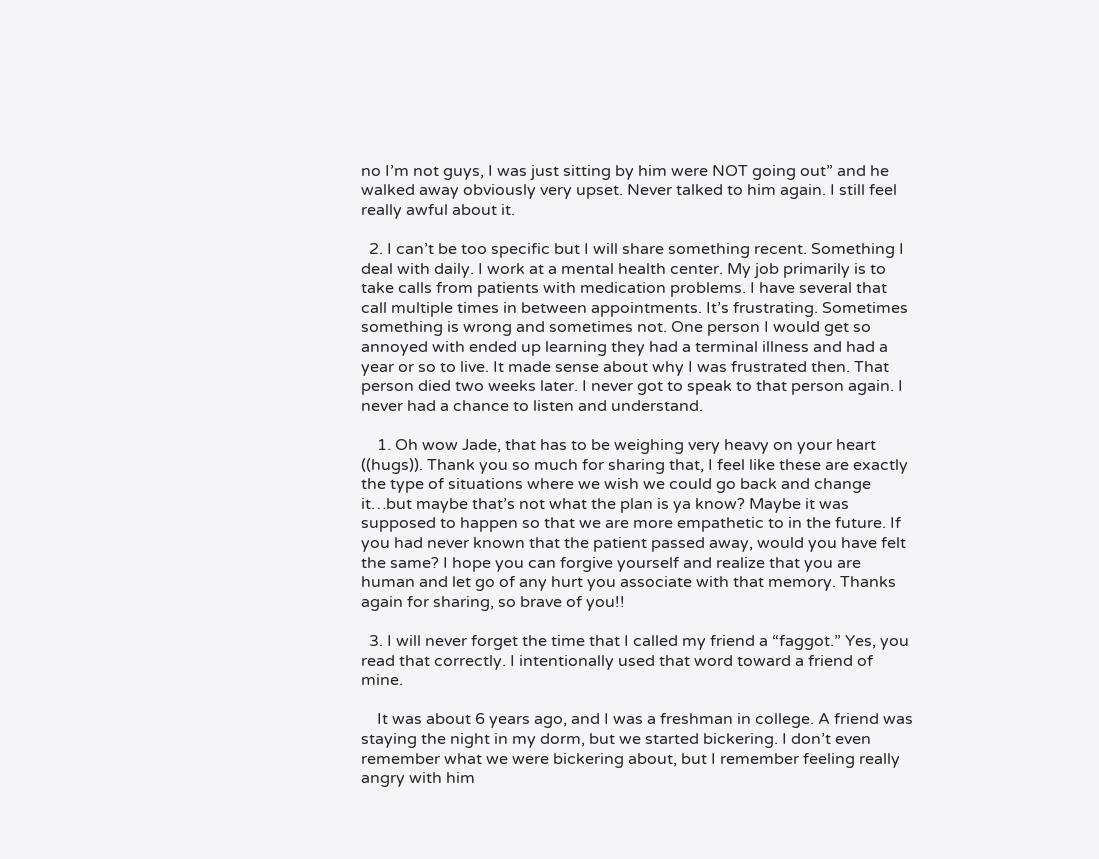no I’m not guys, I was just sitting by him were NOT going out” and he walked away obviously very upset. Never talked to him again. I still feel really awful about it.

  2. I can’t be too specific but I will share something recent. Something I deal with daily. I work at a mental health center. My job primarily is to take calls from patients with medication problems. I have several that call multiple times in between appointments. It’s frustrating. Sometimes something is wrong and sometimes not. One person I would get so annoyed with ended up learning they had a terminal illness and had a year or so to live. It made sense about why I was frustrated then. That person died two weeks later. I never got to speak to that person again. I never had a chance to listen and understand.

    1. Oh wow Jade, that has to be weighing very heavy on your heart ((hugs)). Thank you so much for sharing that, I feel like these are exactly the type of situations where we wish we could go back and change it…but maybe that’s not what the plan is ya know? Maybe it was supposed to happen so that we are more empathetic to in the future. If you had never known that the patient passed away, would you have felt the same? I hope you can forgive yourself and realize that you are human and let go of any hurt you associate with that memory. Thanks again for sharing, so brave of you!!

  3. I will never forget the time that I called my friend a “faggot.” Yes, you read that correctly. I intentionally used that word toward a friend of mine.

    It was about 6 years ago, and I was a freshman in college. A friend was staying the night in my dorm, but we started bickering. I don’t even remember what we were bickering about, but I remember feeling really angry with him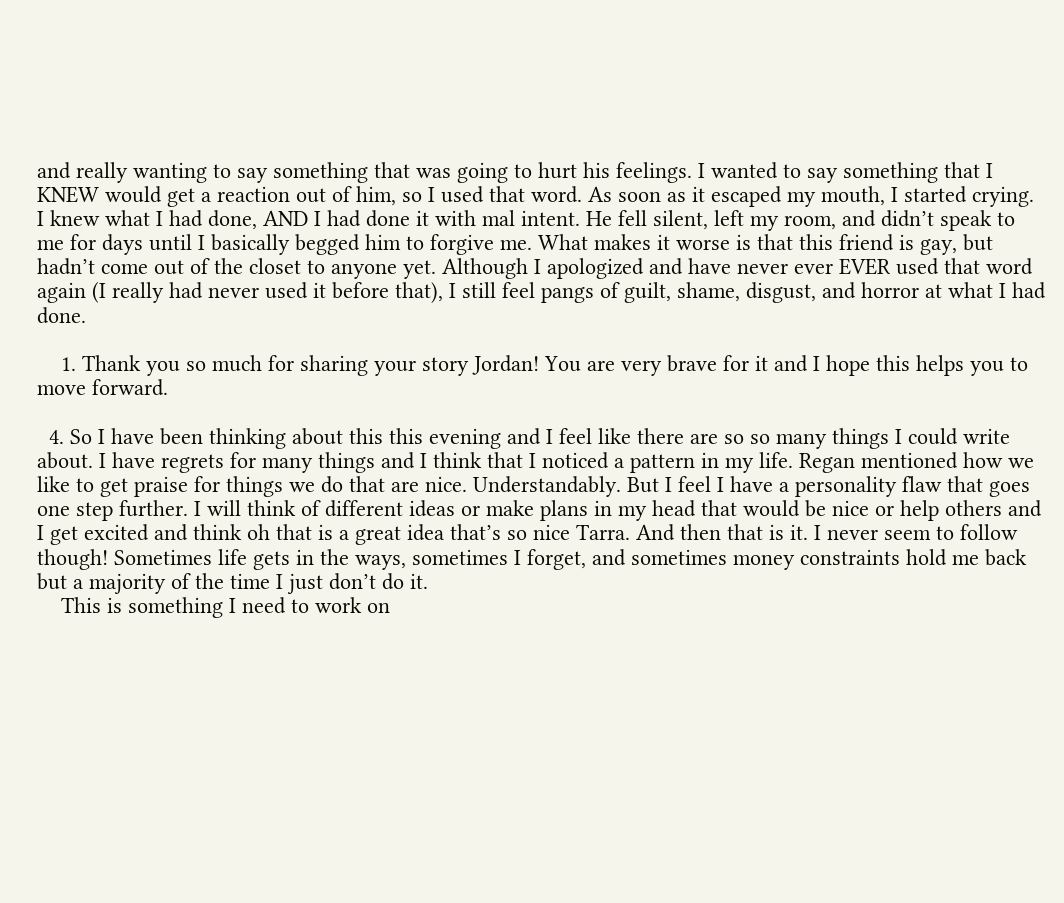and really wanting to say something that was going to hurt his feelings. I wanted to say something that I KNEW would get a reaction out of him, so I used that word. As soon as it escaped my mouth, I started crying. I knew what I had done, AND I had done it with mal intent. He fell silent, left my room, and didn’t speak to me for days until I basically begged him to forgive me. What makes it worse is that this friend is gay, but hadn’t come out of the closet to anyone yet. Although I apologized and have never ever EVER used that word again (I really had never used it before that), I still feel pangs of guilt, shame, disgust, and horror at what I had done.

    1. Thank you so much for sharing your story Jordan! You are very brave for it and I hope this helps you to move forward.

  4. So I have been thinking about this this evening and I feel like there are so so many things I could write about. I have regrets for many things and I think that I noticed a pattern in my life. Regan mentioned how we like to get praise for things we do that are nice. Understandably. But I feel I have a personality flaw that goes one step further. I will think of different ideas or make plans in my head that would be nice or help others and I get excited and think oh that is a great idea that’s so nice Tarra. And then that is it. I never seem to follow though! Sometimes life gets in the ways, sometimes I forget, and sometimes money constraints hold me back but a majority of the time I just don’t do it.
    This is something I need to work on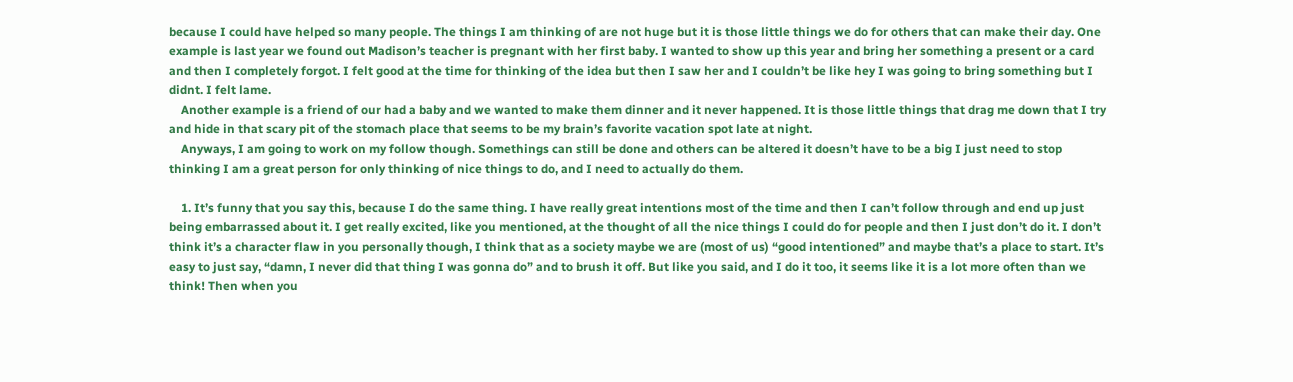because I could have helped so many people. The things I am thinking of are not huge but it is those little things we do for others that can make their day. One example is last year we found out Madison’s teacher is pregnant with her first baby. I wanted to show up this year and bring her something a present or a card and then I completely forgot. I felt good at the time for thinking of the idea but then I saw her and I couldn’t be like hey I was going to bring something but I didnt. I felt lame.
    Another example is a friend of our had a baby and we wanted to make them dinner and it never happened. It is those little things that drag me down that I try and hide in that scary pit of the stomach place that seems to be my brain’s favorite vacation spot late at night.
    Anyways, I am going to work on my follow though. Somethings can still be done and others can be altered it doesn’t have to be a big I just need to stop thinking I am a great person for only thinking of nice things to do, and I need to actually do them.

    1. It’s funny that you say this, because I do the same thing. I have really great intentions most of the time and then I can’t follow through and end up just being embarrassed about it. I get really excited, like you mentioned, at the thought of all the nice things I could do for people and then I just don’t do it. I don’t think it’s a character flaw in you personally though, I think that as a society maybe we are (most of us) “good intentioned” and maybe that’s a place to start. It’s easy to just say, “damn, I never did that thing I was gonna do” and to brush it off. But like you said, and I do it too, it seems like it is a lot more often than we think! Then when you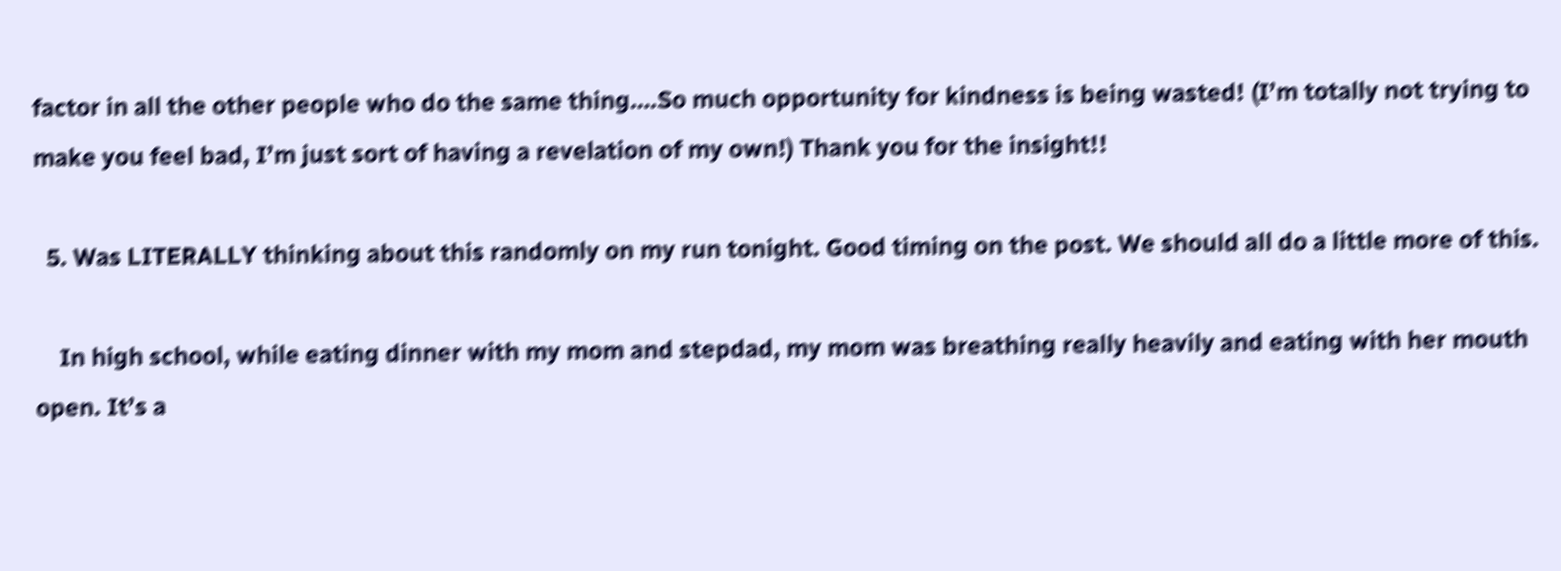factor in all the other people who do the same thing….So much opportunity for kindness is being wasted! (I’m totally not trying to make you feel bad, I’m just sort of having a revelation of my own!) Thank you for the insight!!

  5. Was LITERALLY thinking about this randomly on my run tonight. Good timing on the post. We should all do a little more of this.

    In high school, while eating dinner with my mom and stepdad, my mom was breathing really heavily and eating with her mouth open. It’s a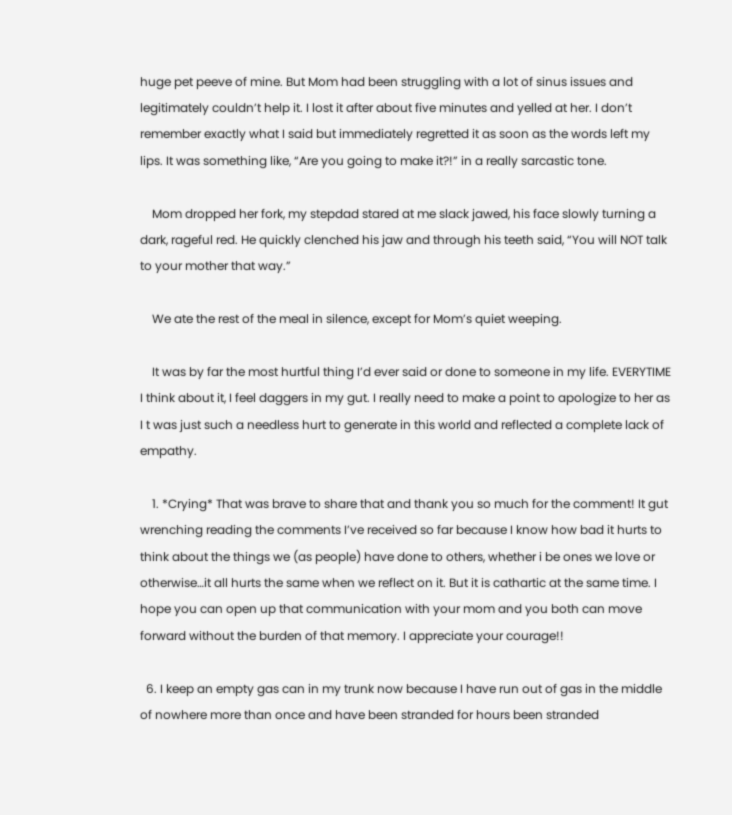huge pet peeve of mine. But Mom had been struggling with a lot of sinus issues and legitimately couldn’t help it. I lost it after about five minutes and yelled at her. I don’t remember exactly what I said but immediately regretted it as soon as the words left my lips. It was something like, “Are you going to make it?!” in a really sarcastic tone.

    Mom dropped her fork, my stepdad stared at me slack jawed, his face slowly turning a dark, rageful red. He quickly clenched his jaw and through his teeth said, “You will NOT talk to your mother that way.”

    We ate the rest of the meal in silence, except for Mom’s quiet weeping.

    It was by far the most hurtful thing I’d ever said or done to someone in my life. EVERYTIME I think about it, I feel daggers in my gut. I really need to make a point to apologize to her as I t was just such a needless hurt to generate in this world and reflected a complete lack of empathy.

    1. *Crying* That was brave to share that and thank you so much for the comment! It gut wrenching reading the comments I’ve received so far because I know how bad it hurts to think about the things we (as people) have done to others, whether i be ones we love or otherwise…it all hurts the same when we reflect on it. But it is cathartic at the same time. I hope you can open up that communication with your mom and you both can move forward without the burden of that memory. I appreciate your courage!!

  6. I keep an empty gas can in my trunk now because I have run out of gas in the middle of nowhere more than once and have been stranded for hours been stranded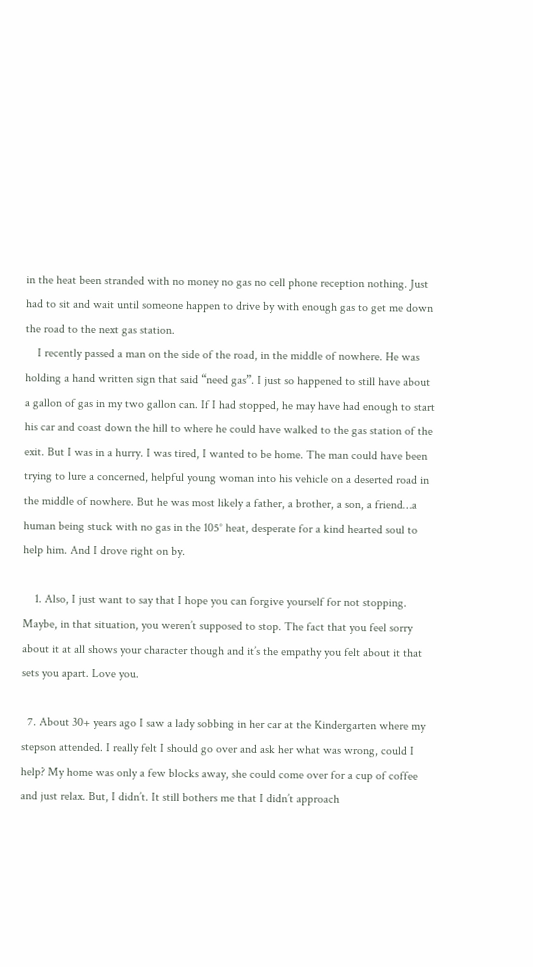in the heat been stranded with no money no gas no cell phone reception nothing. Just had to sit and wait until someone happen to drive by with enough gas to get me down the road to the next gas station.
    I recently passed a man on the side of the road, in the middle of nowhere. He was holding a hand written sign that said “need gas”. I just so happened to still have about a gallon of gas in my two gallon can. If I had stopped, he may have had enough to start his car and coast down the hill to where he could have walked to the gas station of the exit. But I was in a hurry. I was tired, I wanted to be home. The man could have been trying to lure a concerned, helpful young woman into his vehicle on a deserted road in the middle of nowhere. But he was most likely a father, a brother, a son, a friend…a human being stuck with no gas in the 105° heat, desperate for a kind hearted soul to help him. And I drove right on by.

    1. Also, I just want to say that I hope you can forgive yourself for not stopping. Maybe, in that situation, you weren’t supposed to stop. The fact that you feel sorry about it at all shows your character though and it’s the empathy you felt about it that sets you apart. Love you.

  7. About 30+ years ago I saw a lady sobbing in her car at the Kindergarten where my stepson attended. I really felt I should go over and ask her what was wrong, could I help? My home was only a few blocks away, she could come over for a cup of coffee and just relax. But, I didn’t. It still bothers me that I didn’t approach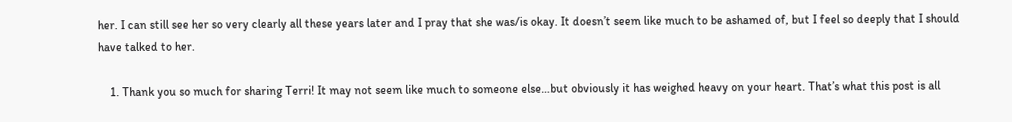her. I can still see her so very clearly all these years later and I pray that she was/is okay. It doesn’t seem like much to be ashamed of, but I feel so deeply that I should have talked to her.

    1. Thank you so much for sharing Terri! It may not seem like much to someone else…but obviously it has weighed heavy on your heart. That’s what this post is all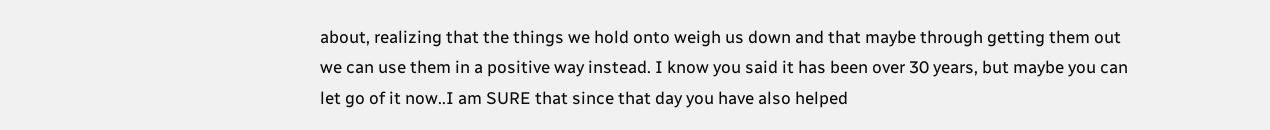about, realizing that the things we hold onto weigh us down and that maybe through getting them out we can use them in a positive way instead. I know you said it has been over 30 years, but maybe you can let go of it now..I am SURE that since that day you have also helped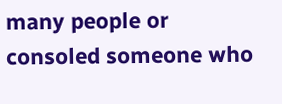many people or consoled someone who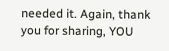needed it. Again, thank you for sharing, YOU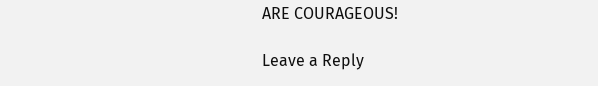ARE COURAGEOUS!

Leave a Reply